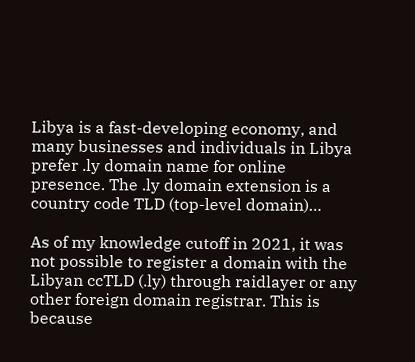Libya is a fast-developing economy, and many businesses and individuals in Libya prefer .ly domain name for online presence. The .ly domain extension is a country code TLD (top-level domain)…

As of my knowledge cutoff in 2021, it was not possible to register a domain with the Libyan ccTLD (.ly) through raidlayer or any other foreign domain registrar. This is because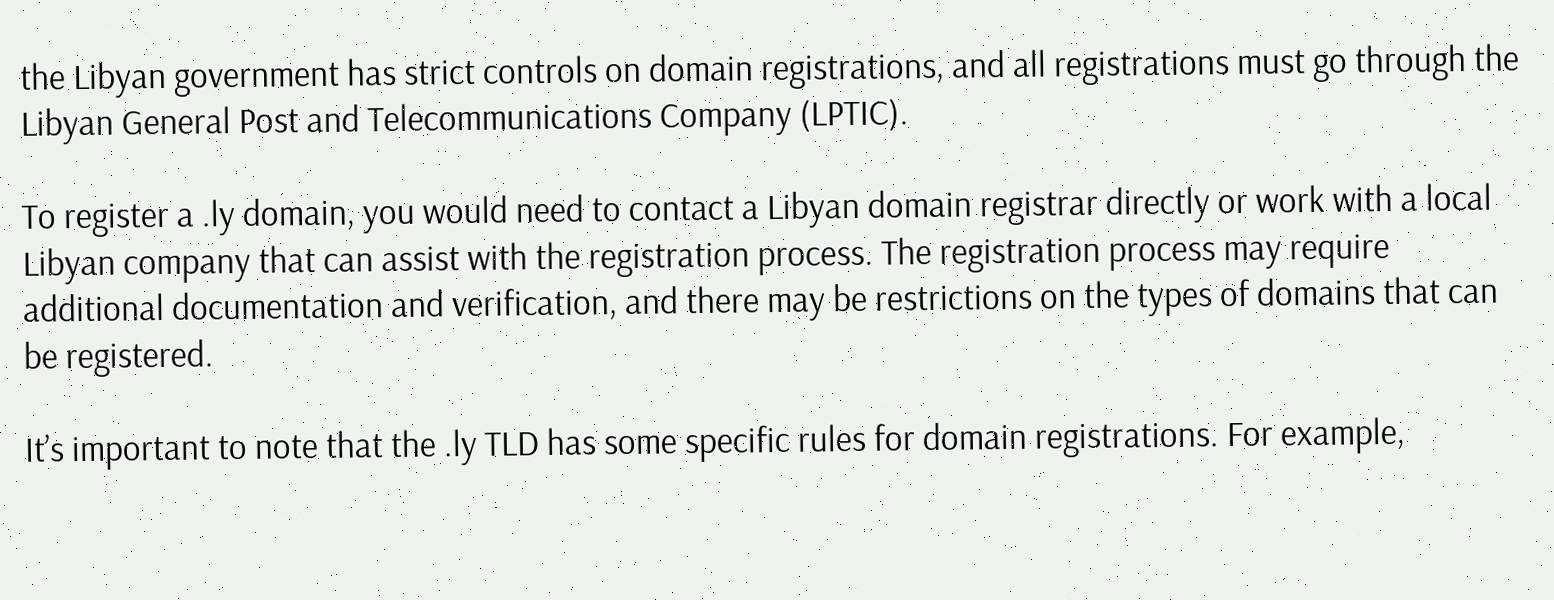the Libyan government has strict controls on domain registrations, and all registrations must go through the Libyan General Post and Telecommunications Company (LPTIC).

To register a .ly domain, you would need to contact a Libyan domain registrar directly or work with a local Libyan company that can assist with the registration process. The registration process may require additional documentation and verification, and there may be restrictions on the types of domains that can be registered.

It’s important to note that the .ly TLD has some specific rules for domain registrations. For example,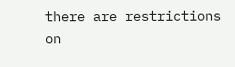there are restrictions on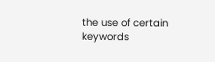the use of certain keywords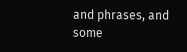and phrases, and some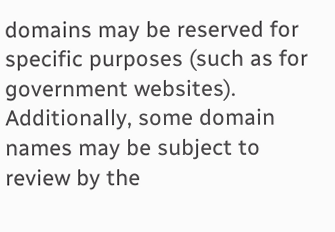domains may be reserved for specific purposes (such as for government websites). Additionally, some domain names may be subject to review by the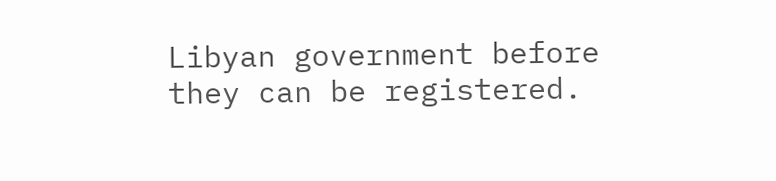Libyan government before they can be registered.